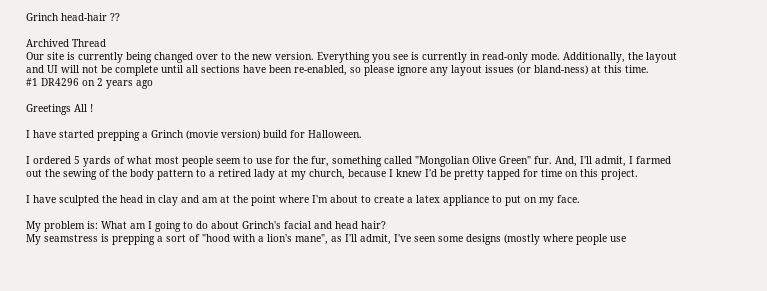Grinch head-hair ??

Archived Thread
Our site is currently being changed over to the new version. Everything you see is currently in read-only mode. Additionally, the layout and UI will not be complete until all sections have been re-enabled, so please ignore any layout issues (or bland-ness) at this time.
#1 DR4296 on 2 years ago

Greetings All !

I have started prepping a Grinch (movie version) build for Halloween.

I ordered 5 yards of what most people seem to use for the fur, something called "Mongolian Olive Green" fur. And, I'll admit, I farmed out the sewing of the body pattern to a retired lady at my church, because I knew I'd be pretty tapped for time on this project.

I have sculpted the head in clay and am at the point where I'm about to create a latex appliance to put on my face.

My problem is: What am I going to do about Grinch's facial and head hair?
My seamstress is prepping a sort of "hood with a lion's mane", as I'll admit, I've seen some designs (mostly where people use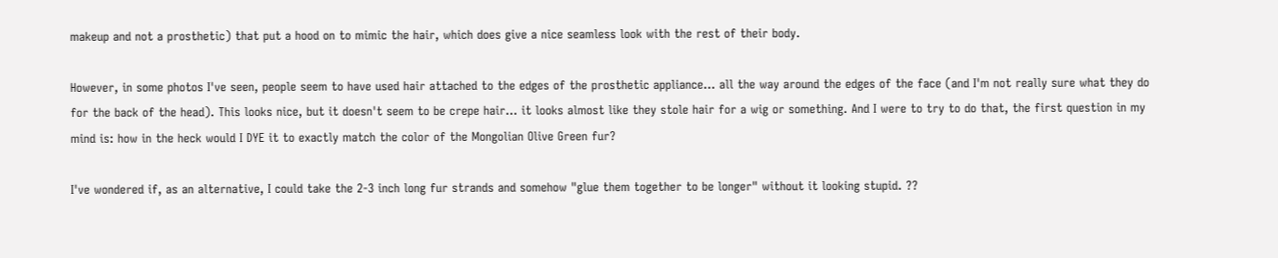makeup and not a prosthetic) that put a hood on to mimic the hair, which does give a nice seamless look with the rest of their body.

However, in some photos I've seen, people seem to have used hair attached to the edges of the prosthetic appliance... all the way around the edges of the face (and I'm not really sure what they do for the back of the head). This looks nice, but it doesn't seem to be crepe hair... it looks almost like they stole hair for a wig or something. And I were to try to do that, the first question in my mind is: how in the heck would I DYE it to exactly match the color of the Mongolian Olive Green fur?

I've wondered if, as an alternative, I could take the 2-3 inch long fur strands and somehow "glue them together to be longer" without it looking stupid. ??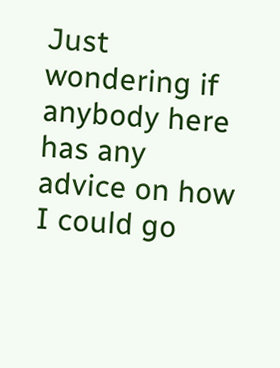Just wondering if anybody here has any advice on how I could go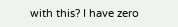with this? I have zero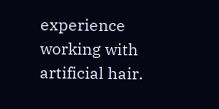experience working with artificial hair.